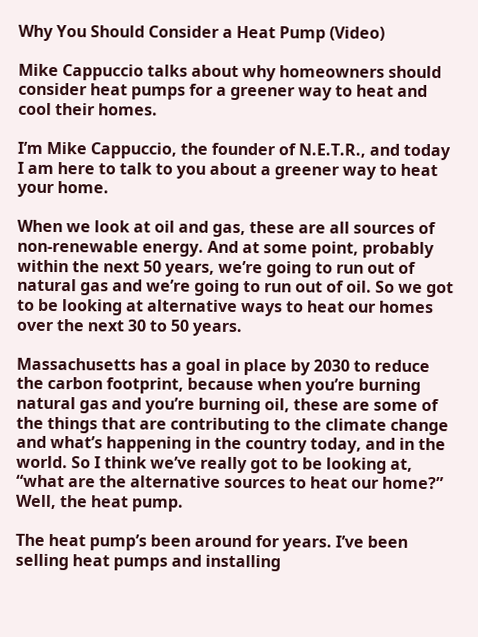Why You Should Consider a Heat Pump (Video)

Mike Cappuccio talks about why homeowners should consider heat pumps for a greener way to heat and cool their homes.

I’m Mike Cappuccio, the founder of N.E.T.R., and today I am here to talk to you about a greener way to heat your home.

When we look at oil and gas, these are all sources of non-renewable energy. And at some point, probably within the next 50 years, we’re going to run out of natural gas and we’re going to run out of oil. So we got to be looking at alternative ways to heat our homes over the next 30 to 50 years.

Massachusetts has a goal in place by 2030 to reduce the carbon footprint, because when you’re burning natural gas and you’re burning oil, these are some of the things that are contributing to the climate change and what’s happening in the country today, and in the world. So I think we’ve really got to be looking at, “what are the alternative sources to heat our home?” Well, the heat pump.

The heat pump’s been around for years. I’ve been selling heat pumps and installing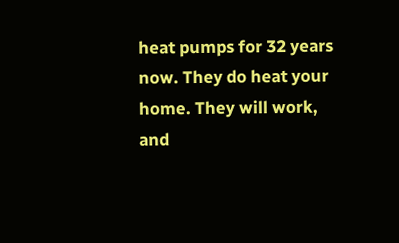heat pumps for 32 years now. They do heat your home. They will work, and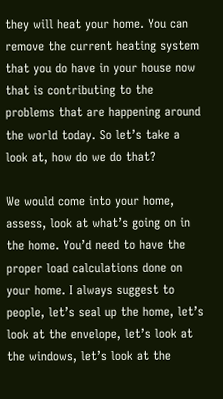they will heat your home. You can remove the current heating system that you do have in your house now that is contributing to the problems that are happening around the world today. So let’s take a look at, how do we do that?

We would come into your home, assess, look at what’s going on in the home. You’d need to have the proper load calculations done on your home. I always suggest to people, let’s seal up the home, let’s look at the envelope, let’s look at the windows, let’s look at the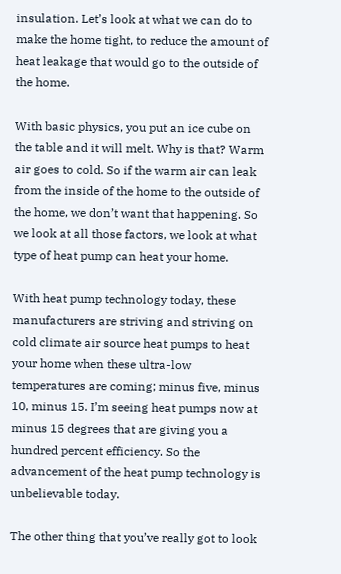insulation. Let’s look at what we can do to make the home tight, to reduce the amount of heat leakage that would go to the outside of the home.

With basic physics, you put an ice cube on the table and it will melt. Why is that? Warm air goes to cold. So if the warm air can leak from the inside of the home to the outside of the home, we don’t want that happening. So we look at all those factors, we look at what type of heat pump can heat your home.

With heat pump technology today, these manufacturers are striving and striving on cold climate air source heat pumps to heat your home when these ultra-low temperatures are coming; minus five, minus 10, minus 15. I’m seeing heat pumps now at minus 15 degrees that are giving you a hundred percent efficiency. So the advancement of the heat pump technology is unbelievable today.

The other thing that you’ve really got to look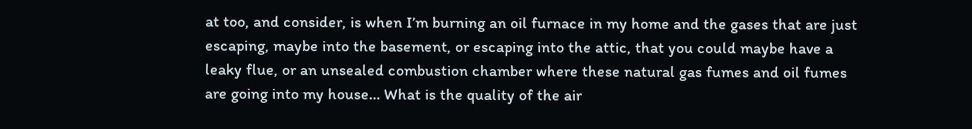at too, and consider, is when I’m burning an oil furnace in my home and the gases that are just escaping, maybe into the basement, or escaping into the attic, that you could maybe have a leaky flue, or an unsealed combustion chamber where these natural gas fumes and oil fumes are going into my house… What is the quality of the air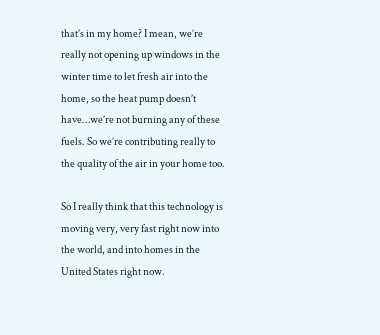that’s in my home? I mean, we’re really not opening up windows in the winter time to let fresh air into the home, so the heat pump doesn’t have…we’re not burning any of these fuels. So we’re contributing really to the quality of the air in your home too.

So I really think that this technology is moving very, very fast right now into the world, and into homes in the United States right now.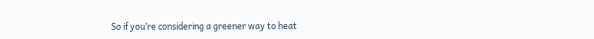So if you’re considering a greener way to heat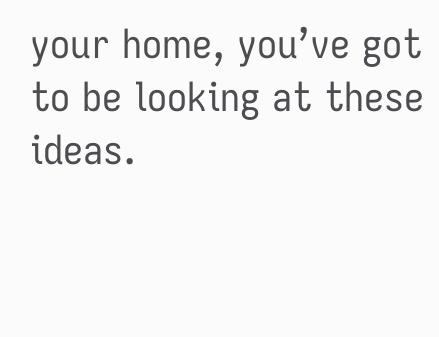your home, you’ve got to be looking at these ideas.